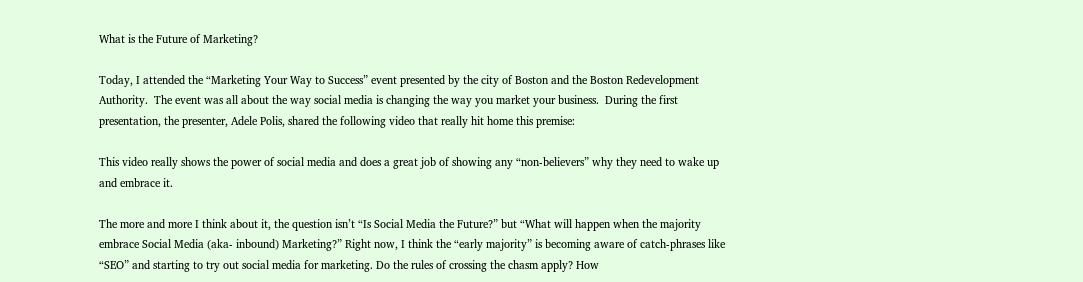What is the Future of Marketing?

Today, I attended the “Marketing Your Way to Success” event presented by the city of Boston and the Boston Redevelopment Authority.  The event was all about the way social media is changing the way you market your business.  During the first presentation, the presenter, Adele Polis, shared the following video that really hit home this premise:

This video really shows the power of social media and does a great job of showing any “non-believers” why they need to wake up and embrace it.

The more and more I think about it, the question isn’t “Is Social Media the Future?” but “What will happen when the majority embrace Social Media (aka- inbound) Marketing?” Right now, I think the “early majority” is becoming aware of catch-phrases like “SEO” and starting to try out social media for marketing. Do the rules of crossing the chasm apply? How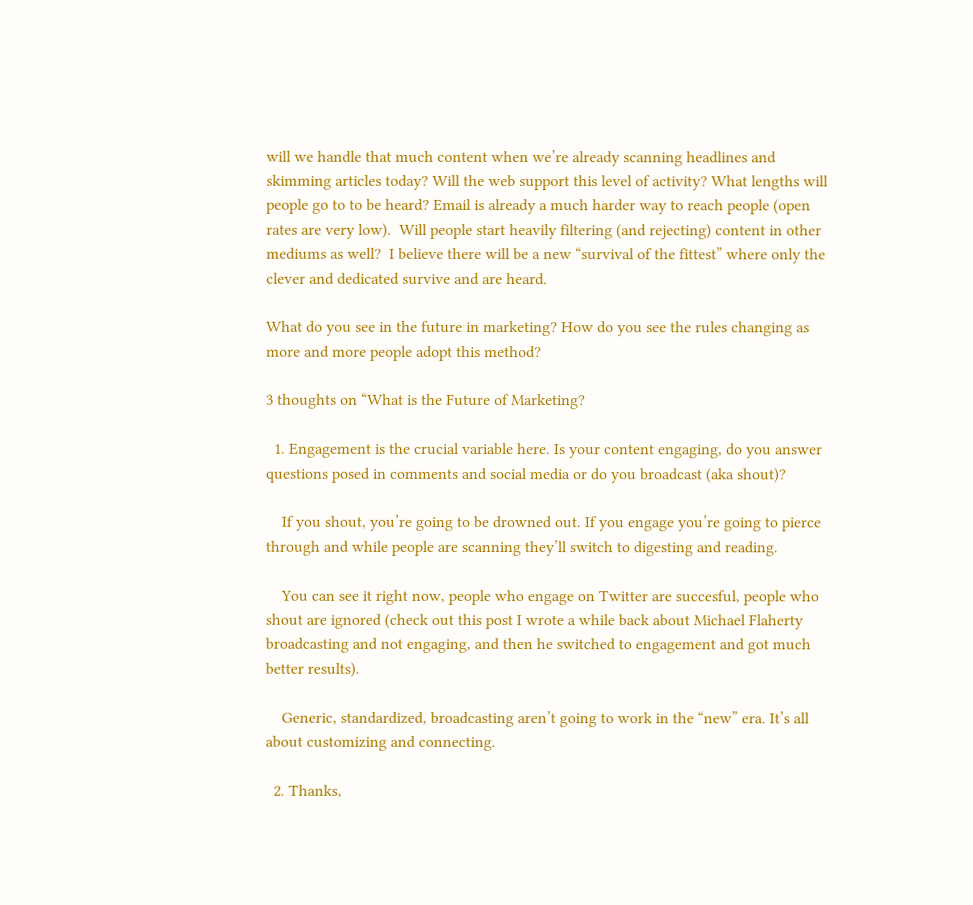will we handle that much content when we’re already scanning headlines and skimming articles today? Will the web support this level of activity? What lengths will people go to to be heard? Email is already a much harder way to reach people (open rates are very low).  Will people start heavily filtering (and rejecting) content in other mediums as well?  I believe there will be a new “survival of the fittest” where only the clever and dedicated survive and are heard.

What do you see in the future in marketing? How do you see the rules changing as more and more people adopt this method?

3 thoughts on “What is the Future of Marketing?

  1. Engagement is the crucial variable here. Is your content engaging, do you answer questions posed in comments and social media or do you broadcast (aka shout)?

    If you shout, you’re going to be drowned out. If you engage you’re going to pierce through and while people are scanning they’ll switch to digesting and reading.

    You can see it right now, people who engage on Twitter are succesful, people who shout are ignored (check out this post I wrote a while back about Michael Flaherty broadcasting and not engaging, and then he switched to engagement and got much better results).

    Generic, standardized, broadcasting aren’t going to work in the “new” era. It’s all about customizing and connecting.

  2. Thanks,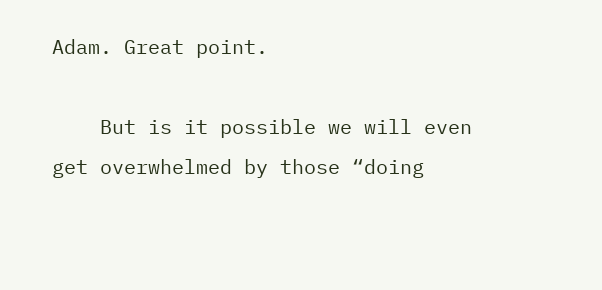Adam. Great point.

    But is it possible we will even get overwhelmed by those “doing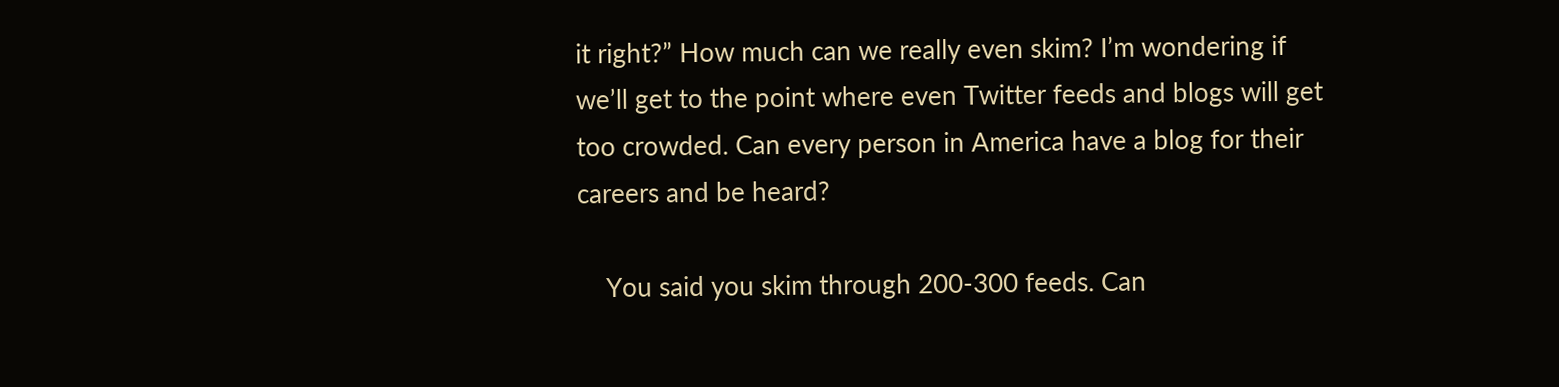it right?” How much can we really even skim? I’m wondering if we’ll get to the point where even Twitter feeds and blogs will get too crowded. Can every person in America have a blog for their careers and be heard?

    You said you skim through 200-300 feeds. Can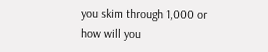you skim through 1,000 or how will you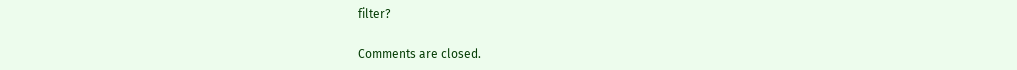filter?

Comments are closed.